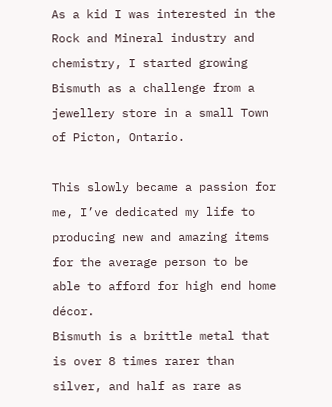As a kid I was interested in the Rock and Mineral industry and chemistry, I started growing Bismuth as a challenge from a jewellery store in a small Town of Picton, Ontario.

This slowly became a passion for me, I’ve dedicated my life to producing new and amazing items for the average person to be able to afford for high end home décor.
Bismuth is a brittle metal that is over 8 times rarer than silver, and half as rare as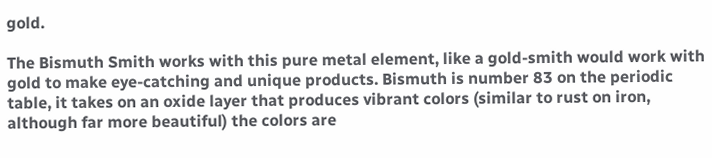gold.

The Bismuth Smith works with this pure metal element, like a gold-smith would work with gold to make eye-catching and unique products. Bismuth is number 83 on the periodic table, it takes on an oxide layer that produces vibrant colors (similar to rust on iron, although far more beautiful) the colors are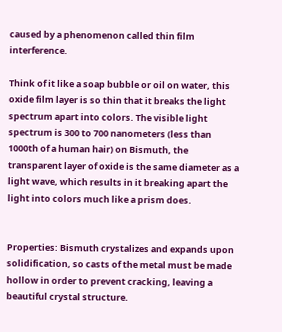caused by a phenomenon called thin film interference.

Think of it like a soap bubble or oil on water, this oxide film layer is so thin that it breaks the light spectrum apart into colors. The visible light spectrum is 300 to 700 nanometers (less than 1000th of a human hair) on Bismuth, the transparent layer of oxide is the same diameter as a light wave, which results in it breaking apart the light into colors much like a prism does.


Properties: Bismuth crystalizes and expands upon solidification, so casts of the metal must be made hollow in order to prevent cracking, leaving a beautiful crystal structure.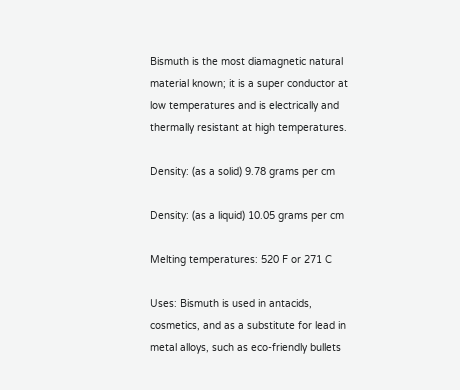Bismuth is the most diamagnetic natural material known; it is a super conductor at low temperatures and is electrically and thermally resistant at high temperatures.

Density: (as a solid) 9.78 grams per cm

Density: (as a liquid) 10.05 grams per cm

Melting temperatures: 520 F or 271 C

Uses: Bismuth is used in antacids, cosmetics, and as a substitute for lead in metal alloys, such as eco-friendly bullets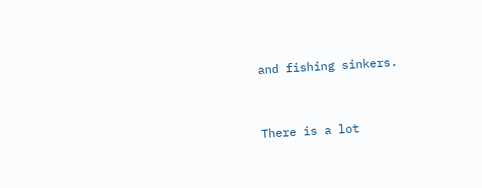and fishing sinkers.


There is a lot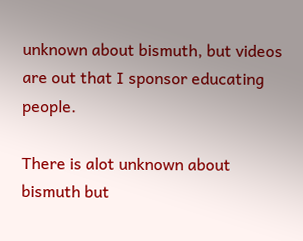unknown about bismuth, but videos are out that I sponsor educating people.

There is alot unknown about bismuth but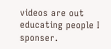videos are out educating people I sponser.